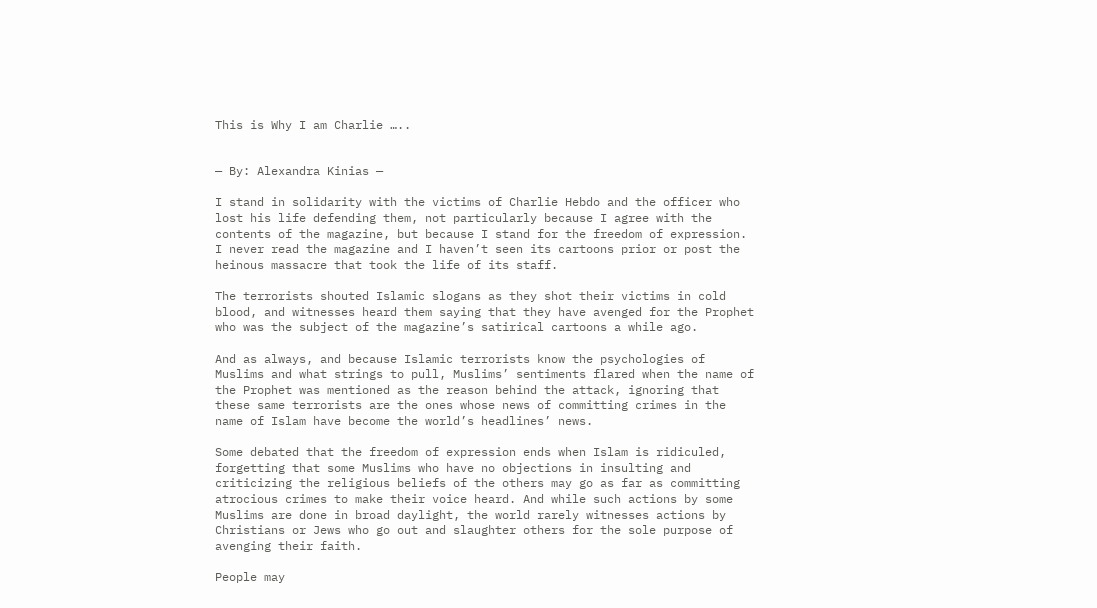This is Why I am Charlie …..


— By: Alexandra Kinias —

I stand in solidarity with the victims of Charlie Hebdo and the officer who lost his life defending them, not particularly because I agree with the contents of the magazine, but because I stand for the freedom of expression. I never read the magazine and I haven’t seen its cartoons prior or post the heinous massacre that took the life of its staff.

The terrorists shouted Islamic slogans as they shot their victims in cold blood, and witnesses heard them saying that they have avenged for the Prophet who was the subject of the magazine’s satirical cartoons a while ago.

And as always, and because Islamic terrorists know the psychologies of Muslims and what strings to pull, Muslims’ sentiments flared when the name of the Prophet was mentioned as the reason behind the attack, ignoring that these same terrorists are the ones whose news of committing crimes in the name of Islam have become the world’s headlines’ news.

Some debated that the freedom of expression ends when Islam is ridiculed, forgetting that some Muslims who have no objections in insulting and criticizing the religious beliefs of the others may go as far as committing atrocious crimes to make their voice heard. And while such actions by some Muslims are done in broad daylight, the world rarely witnesses actions by Christians or Jews who go out and slaughter others for the sole purpose of avenging their faith.

People may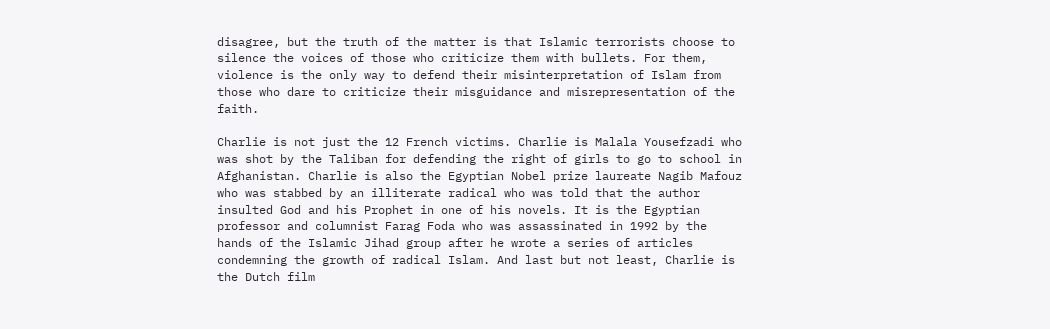disagree, but the truth of the matter is that Islamic terrorists choose to silence the voices of those who criticize them with bullets. For them, violence is the only way to defend their misinterpretation of Islam from those who dare to criticize their misguidance and misrepresentation of the faith.

Charlie is not just the 12 French victims. Charlie is Malala Yousefzadi who was shot by the Taliban for defending the right of girls to go to school in Afghanistan. Charlie is also the Egyptian Nobel prize laureate Nagib Mafouz who was stabbed by an illiterate radical who was told that the author insulted God and his Prophet in one of his novels. It is the Egyptian professor and columnist Farag Foda who was assassinated in 1992 by the hands of the Islamic Jihad group after he wrote a series of articles condemning the growth of radical Islam. And last but not least, Charlie is the Dutch film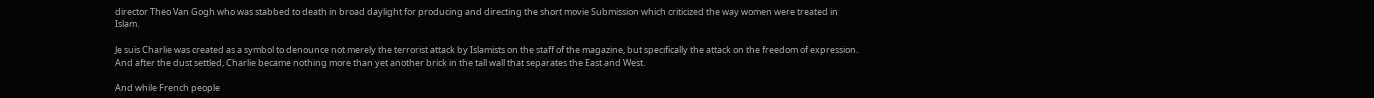director Theo Van Gogh who was stabbed to death in broad daylight for producing and directing the short movie Submission which criticized the way women were treated in Islam.

Je suis Charlie was created as a symbol to denounce not merely the terrorist attack by Islamists on the staff of the magazine, but specifically the attack on the freedom of expression. And after the dust settled, Charlie became nothing more than yet another brick in the tall wall that separates the East and West.

And while French people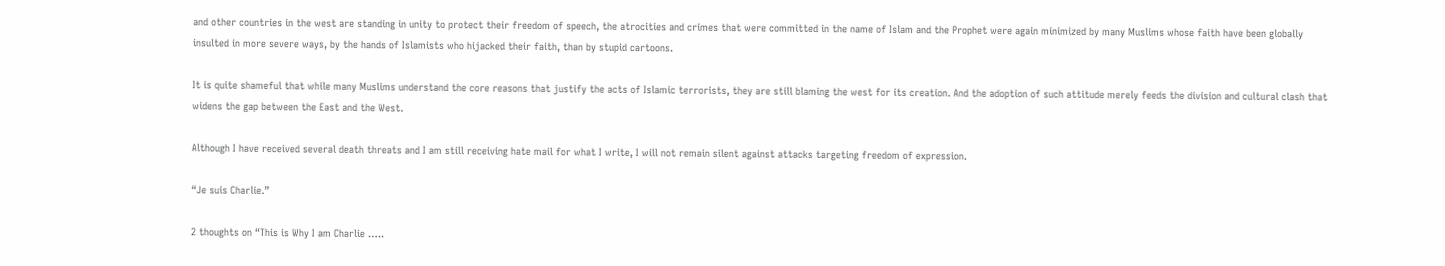and other countries in the west are standing in unity to protect their freedom of speech, the atrocities and crimes that were committed in the name of Islam and the Prophet were again minimized by many Muslims whose faith have been globally insulted in more severe ways, by the hands of Islamists who hijacked their faith, than by stupid cartoons.

It is quite shameful that while many Muslims understand the core reasons that justify the acts of Islamic terrorists, they are still blaming the west for its creation. And the adoption of such attitude merely feeds the division and cultural clash that widens the gap between the East and the West.

Although I have received several death threats and I am still receiving hate mail for what I write, I will not remain silent against attacks targeting freedom of expression.

“Je suis Charlie.”

2 thoughts on “This is Why I am Charlie …..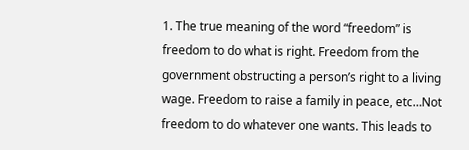1. The true meaning of the word “freedom” is freedom to do what is right. Freedom from the government obstructing a person’s right to a living wage. Freedom to raise a family in peace, etc…Not freedom to do whatever one wants. This leads to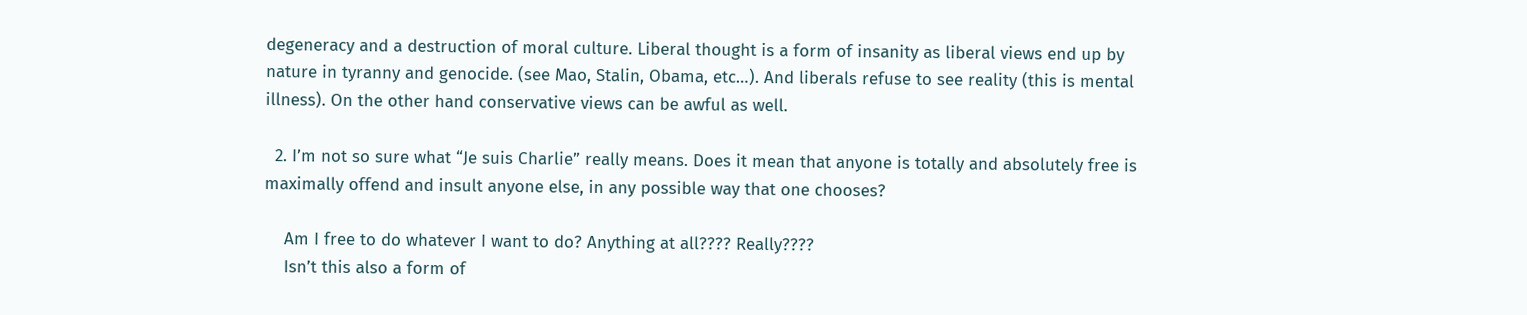degeneracy and a destruction of moral culture. Liberal thought is a form of insanity as liberal views end up by nature in tyranny and genocide. (see Mao, Stalin, Obama, etc…). And liberals refuse to see reality (this is mental illness). On the other hand conservative views can be awful as well.

  2. I’m not so sure what “Je suis Charlie” really means. Does it mean that anyone is totally and absolutely free is maximally offend and insult anyone else, in any possible way that one chooses?

    Am I free to do whatever I want to do? Anything at all???? Really????
    Isn’t this also a form of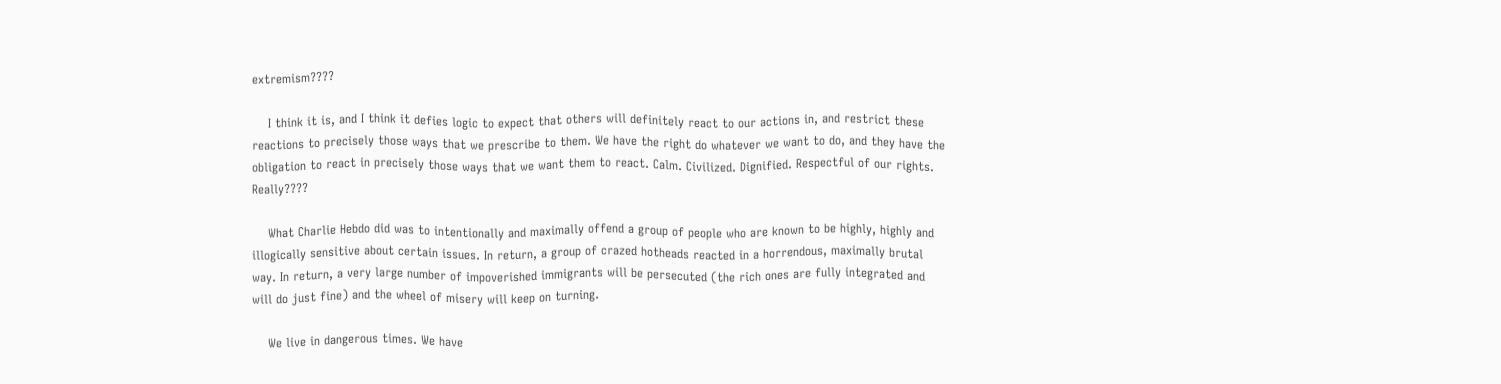extremism????

    I think it is, and I think it defies logic to expect that others will definitely react to our actions in, and restrict these reactions to precisely those ways that we prescribe to them. We have the right do whatever we want to do, and they have the obligation to react in precisely those ways that we want them to react. Calm. Civilized. Dignified. Respectful of our rights. Really????

    What Charlie Hebdo did was to intentionally and maximally offend a group of people who are known to be highly, highly and illogically sensitive about certain issues. In return, a group of crazed hotheads reacted in a horrendous, maximally brutal way. In return, a very large number of impoverished immigrants will be persecuted (the rich ones are fully integrated and will do just fine) and the wheel of misery will keep on turning.

    We live in dangerous times. We have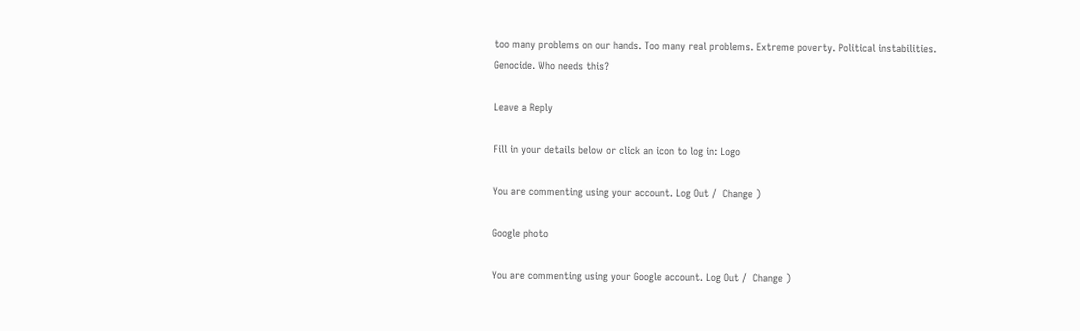too many problems on our hands. Too many real problems. Extreme poverty. Political instabilities. Genocide. Who needs this?

Leave a Reply

Fill in your details below or click an icon to log in: Logo

You are commenting using your account. Log Out /  Change )

Google photo

You are commenting using your Google account. Log Out /  Change )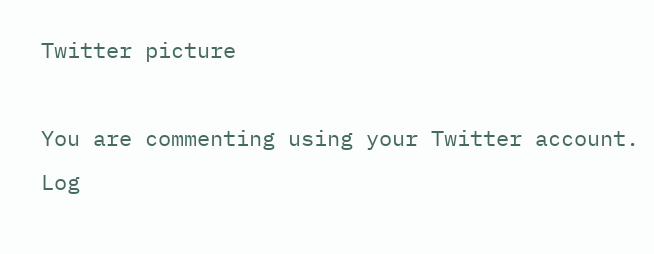Twitter picture

You are commenting using your Twitter account. Log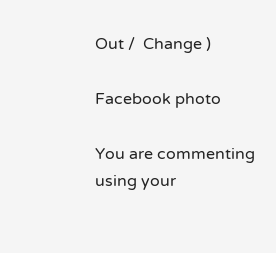Out /  Change )

Facebook photo

You are commenting using your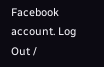Facebook account. Log Out /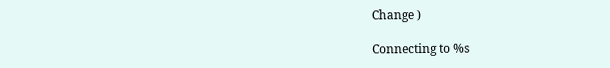Change )

Connecting to %s